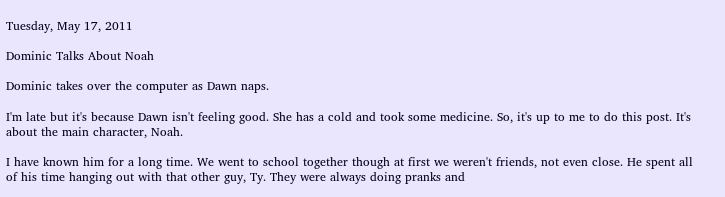Tuesday, May 17, 2011

Dominic Talks About Noah

Dominic takes over the computer as Dawn naps.

I'm late but it's because Dawn isn't feeling good. She has a cold and took some medicine. So, it's up to me to do this post. It's about the main character, Noah.

I have known him for a long time. We went to school together though at first we weren't friends, not even close. He spent all of his time hanging out with that other guy, Ty. They were always doing pranks and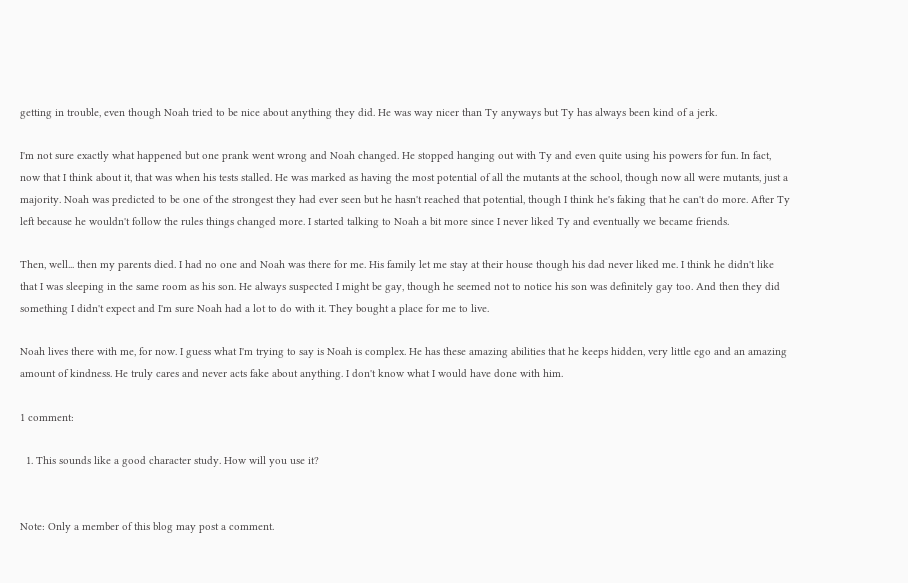getting in trouble, even though Noah tried to be nice about anything they did. He was way nicer than Ty anyways but Ty has always been kind of a jerk.

I'm not sure exactly what happened but one prank went wrong and Noah changed. He stopped hanging out with Ty and even quite using his powers for fun. In fact, now that I think about it, that was when his tests stalled. He was marked as having the most potential of all the mutants at the school, though now all were mutants, just a majority. Noah was predicted to be one of the strongest they had ever seen but he hasn't reached that potential, though I think he's faking that he can't do more. After Ty left because he wouldn't follow the rules things changed more. I started talking to Noah a bit more since I never liked Ty and eventually we became friends.

Then, well... then my parents died. I had no one and Noah was there for me. His family let me stay at their house though his dad never liked me. I think he didn't like that I was sleeping in the same room as his son. He always suspected I might be gay, though he seemed not to notice his son was definitely gay too. And then they did something I didn't expect and I'm sure Noah had a lot to do with it. They bought a place for me to live.

Noah lives there with me, for now. I guess what I'm trying to say is Noah is complex. He has these amazing abilities that he keeps hidden, very little ego and an amazing amount of kindness. He truly cares and never acts fake about anything. I don't know what I would have done with him.

1 comment:

  1. This sounds like a good character study. How will you use it?


Note: Only a member of this blog may post a comment.